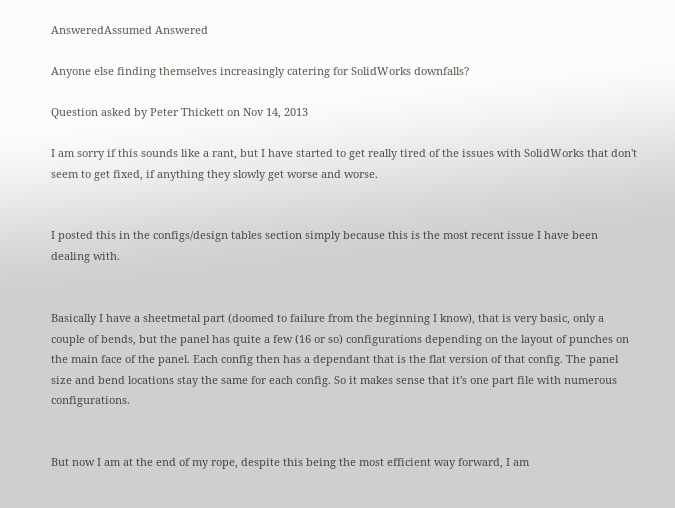AnsweredAssumed Answered

Anyone else finding themselves increasingly catering for SolidWorks downfalls?

Question asked by Peter Thickett on Nov 14, 2013

I am sorry if this sounds like a rant, but I have started to get really tired of the issues with SolidWorks that don't seem to get fixed, if anything they slowly get worse and worse.


I posted this in the configs/design tables section simply because this is the most recent issue I have been dealing with.


Basically I have a sheetmetal part (doomed to failure from the beginning I know), that is very basic, only a couple of bends, but the panel has quite a few (16 or so) configurations depending on the layout of punches on the main face of the panel. Each config then has a dependant that is the flat version of that config. The panel size and bend locations stay the same for each config. So it makes sense that it's one part file with numerous configurations.


But now I am at the end of my rope, despite this being the most efficient way forward, I am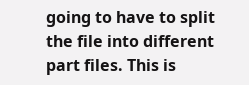going to have to split the file into different part files. This is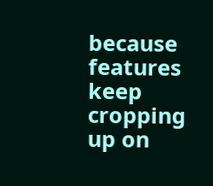because features keep cropping up on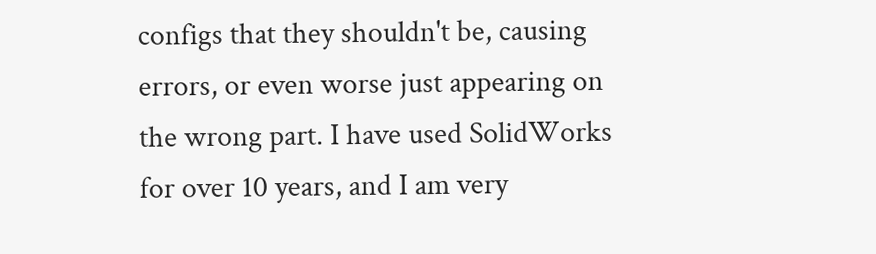configs that they shouldn't be, causing errors, or even worse just appearing on the wrong part. I have used SolidWorks for over 10 years, and I am very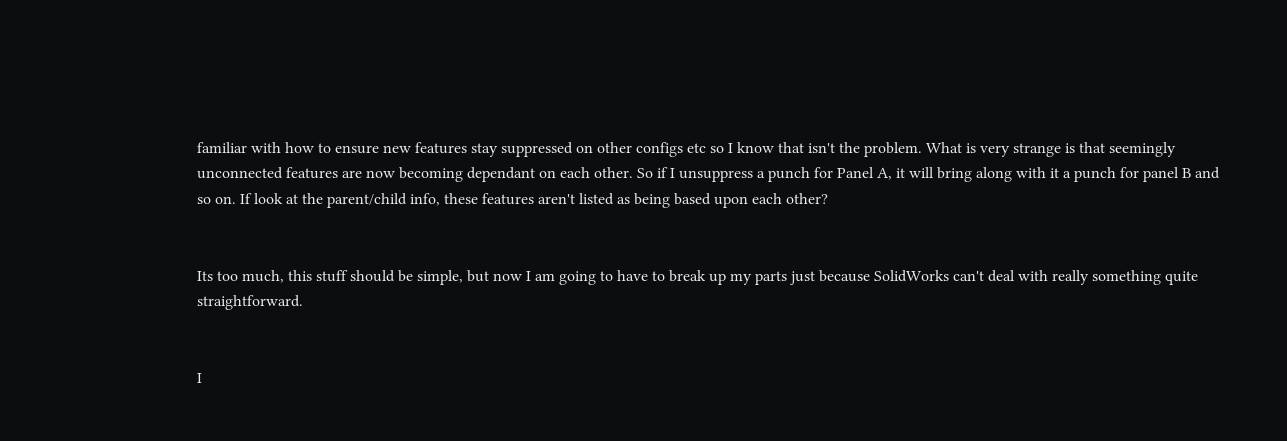familiar with how to ensure new features stay suppressed on other configs etc so I know that isn't the problem. What is very strange is that seemingly unconnected features are now becoming dependant on each other. So if I unsuppress a punch for Panel A, it will bring along with it a punch for panel B and so on. If look at the parent/child info, these features aren't listed as being based upon each other?


Its too much, this stuff should be simple, but now I am going to have to break up my parts just because SolidWorks can't deal with really something quite straightforward.


I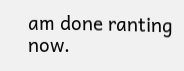am done ranting now.